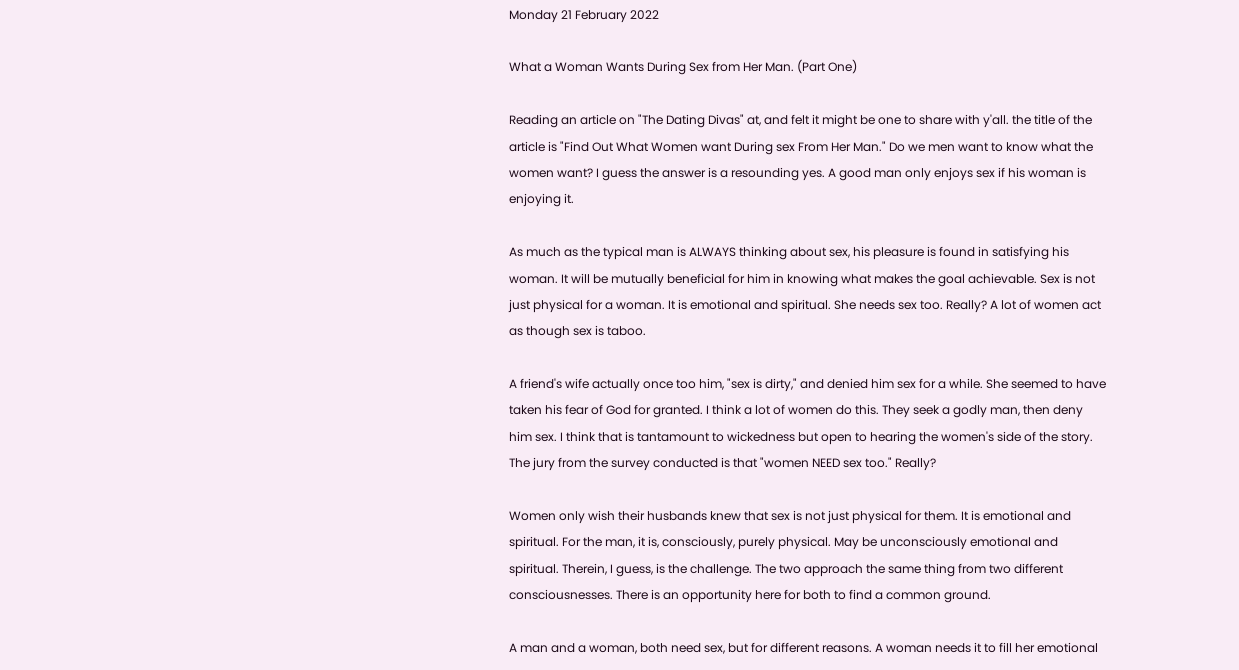Monday 21 February 2022

What a Woman Wants During Sex from Her Man. (Part One)

Reading an article on "The Dating Divas" at, and felt it might be one to share with y'all. the title of the article is "Find Out What Women want During sex From Her Man." Do we men want to know what the women want? I guess the answer is a resounding yes. A good man only enjoys sex if his woman is enjoying it.

As much as the typical man is ALWAYS thinking about sex, his pleasure is found in satisfying his woman. It will be mutually beneficial for him in knowing what makes the goal achievable. Sex is not just physical for a woman. It is emotional and spiritual. She needs sex too. Really? A lot of women act as though sex is taboo.

A friend's wife actually once too him, "sex is dirty," and denied him sex for a while. She seemed to have taken his fear of God for granted. I think a lot of women do this. They seek a godly man, then deny him sex. I think that is tantamount to wickedness but open to hearing the women's side of the story. The jury from the survey conducted is that "women NEED sex too." Really?

Women only wish their husbands knew that sex is not just physical for them. It is emotional and spiritual. For the man, it is, consciously, purely physical. May be unconsciously emotional and spiritual. Therein, I guess, is the challenge. The two approach the same thing from two different consciousnesses. There is an opportunity here for both to find a common ground.

A man and a woman, both need sex, but for different reasons. A woman needs it to fill her emotional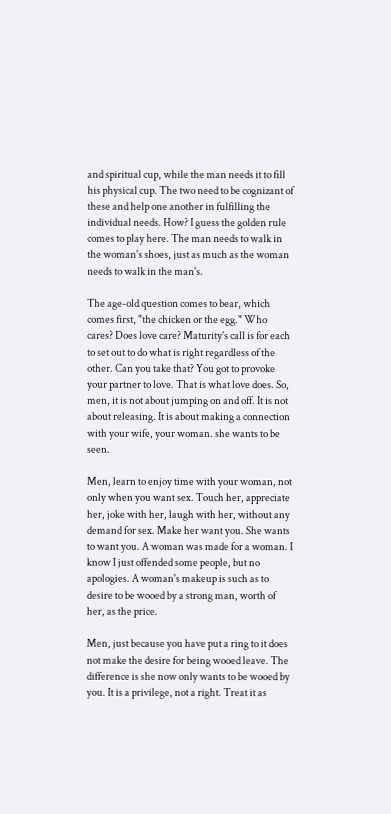and spiritual cup, while the man needs it to fill his physical cup. The two need to be cognizant of these and help one another in fulfilling the individual needs. How? I guess the golden rule comes to play here. The man needs to walk in the woman's shoes, just as much as the woman needs to walk in the man's.

The age-old question comes to bear, which comes first, "the chicken or the egg." Who cares? Does love care? Maturity's call is for each to set out to do what is right regardless of the other. Can you take that? You got to provoke your partner to love. That is what love does. So, men, it is not about jumping on and off. It is not about releasing. It is about making a connection with your wife, your woman. she wants to be seen.

Men, learn to enjoy time with your woman, not only when you want sex. Touch her, appreciate her, joke with her, laugh with her, without any demand for sex. Make her want you. She wants to want you. A woman was made for a woman. I know I just offended some people, but no apologies. A woman's makeup is such as to desire to be wooed by a strong man, worth of her, as the price.

Men, just because you have put a ring to it does not make the desire for being wooed leave. The difference is she now only wants to be wooed by you. It is a privilege, not a right. Treat it as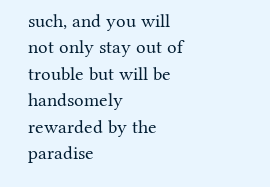such, and you will not only stay out of trouble but will be handsomely rewarded by the paradise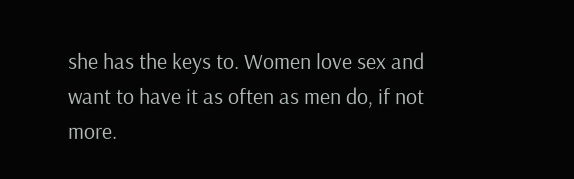she has the keys to. Women love sex and want to have it as often as men do, if not more.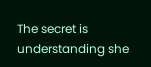The secret is understanding she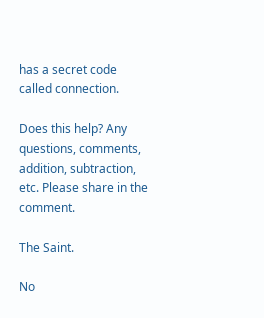has a secret code called connection.

Does this help? Any questions, comments, addition, subtraction, etc. Please share in the comment.

The Saint.

No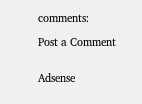comments:

Post a Comment


Adsense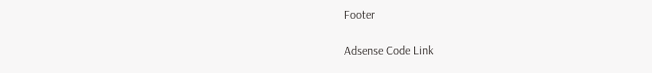Footer

Adsense Code Link